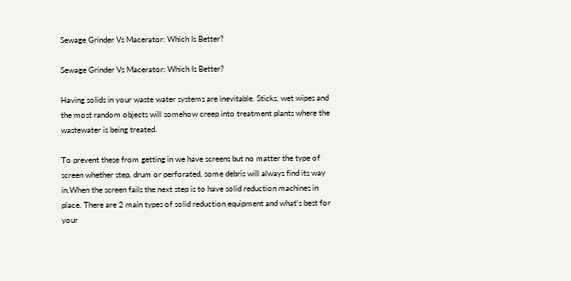Sewage Grinder Vs Macerator: Which Is Better?

Sewage Grinder Vs Macerator: Which Is Better?

Having solids in your waste water systems are inevitable. Sticks, wet wipes and the most random objects will somehow creep into treatment plants where the wastewater is being treated.

To prevent these from getting in we have screens but no matter the type of screen whether step, drum or perforated, some debris will always find its way in.When the screen fails the next step is to have solid reduction machines in place. There are 2 main types of solid reduction equipment and what’s best for your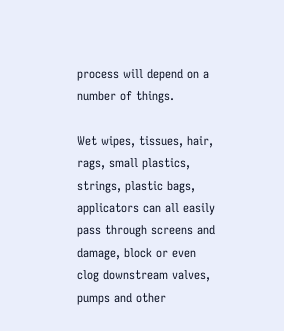process will depend on a number of things.

Wet wipes, tissues, hair, rags, small plastics, strings, plastic bags, applicators can all easily pass through screens and damage, block or even clog downstream valves, pumps and other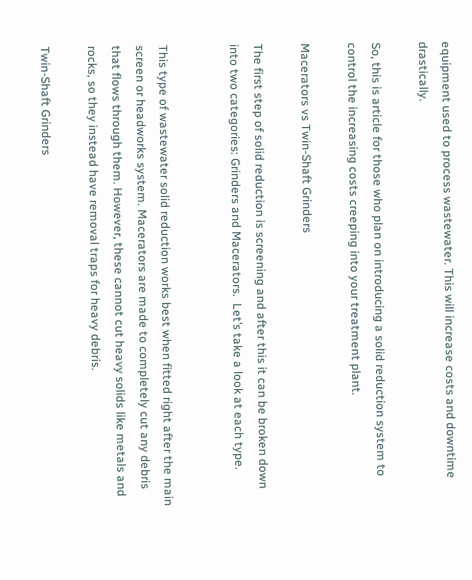equipment used to process wastewater. This will increase costs and downtime drastically.

So, this is article for those who plan on introducing a solid reduction system to control the increasing costs creeping into your treatment plant.

Macerators vs Twin-Shaft Grinders

The first step of solid reduction is screening and after this it can be broken down into two categories: Grinders and Macerators.  Let’s take a look at each type.


This type of wastewater solid reduction works best when fitted right after the main screen or headworks system. Macerators are made to completely cut any debris that flows through them. However, these cannot cut heavy solids like metals and rocks, so they instead have removal traps for heavy debris.

Twin-Shaft Grinders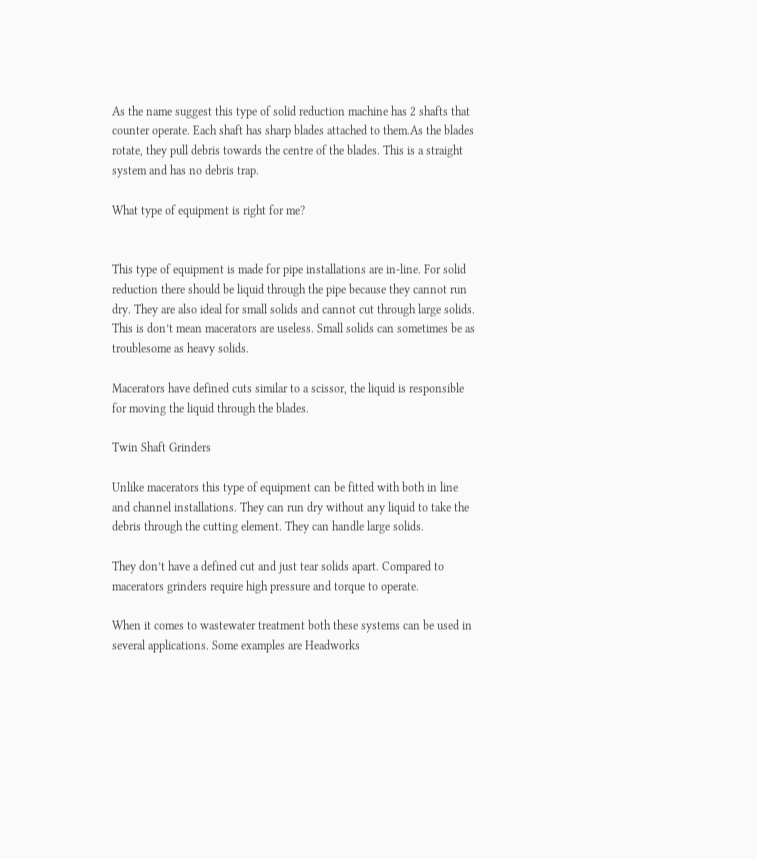As the name suggest this type of solid reduction machine has 2 shafts that counter operate. Each shaft has sharp blades attached to them.As the blades rotate, they pull debris towards the centre of the blades. This is a straight system and has no debris trap.

What type of equipment is right for me?


This type of equipment is made for pipe installations are in-line. For solid reduction there should be liquid through the pipe because they cannot run dry. They are also ideal for small solids and cannot cut through large solids. This is don’t mean macerators are useless. Small solids can sometimes be as troublesome as heavy solids.

Macerators have defined cuts similar to a scissor, the liquid is responsible for moving the liquid through the blades.

Twin Shaft Grinders

Unlike macerators this type of equipment can be fitted with both in line and channel installations. They can run dry without any liquid to take the debris through the cutting element. They can handle large solids.

They don’t have a defined cut and just tear solids apart. Compared to macerators grinders require high pressure and torque to operate.

When it comes to wastewater treatment both these systems can be used in several applications. Some examples are Headworks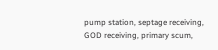pump station, septage receiving, GOD receiving, primary scum,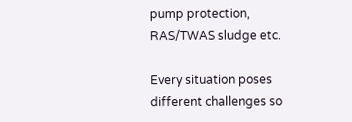pump protection, RAS/TWAS sludge etc.

Every situation poses different challenges so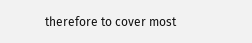therefore to cover most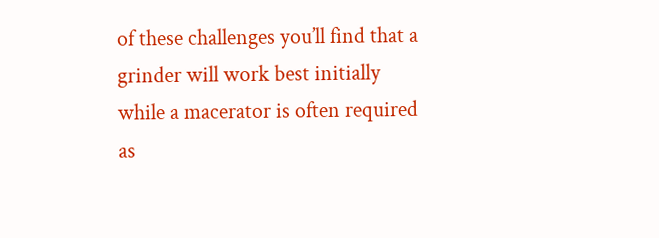of these challenges you’ll find that a grinder will work best initially while a macerator is often required as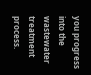you progress into the wastewater treatment process.